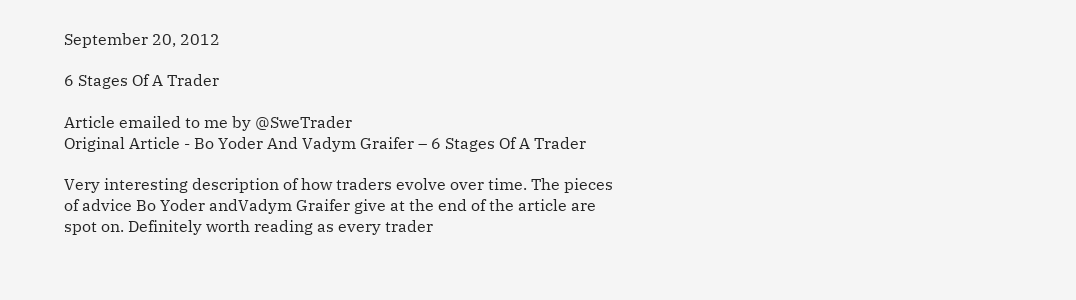September 20, 2012

6 Stages Of A Trader

Article emailed to me by @SweTrader
Original Article - Bo Yoder And Vadym Graifer – 6 Stages Of A Trader

Very interesting description of how traders evolve over time. The pieces of advice Bo Yoder andVadym Graifer give at the end of the article are spot on. Definitely worth reading as every trader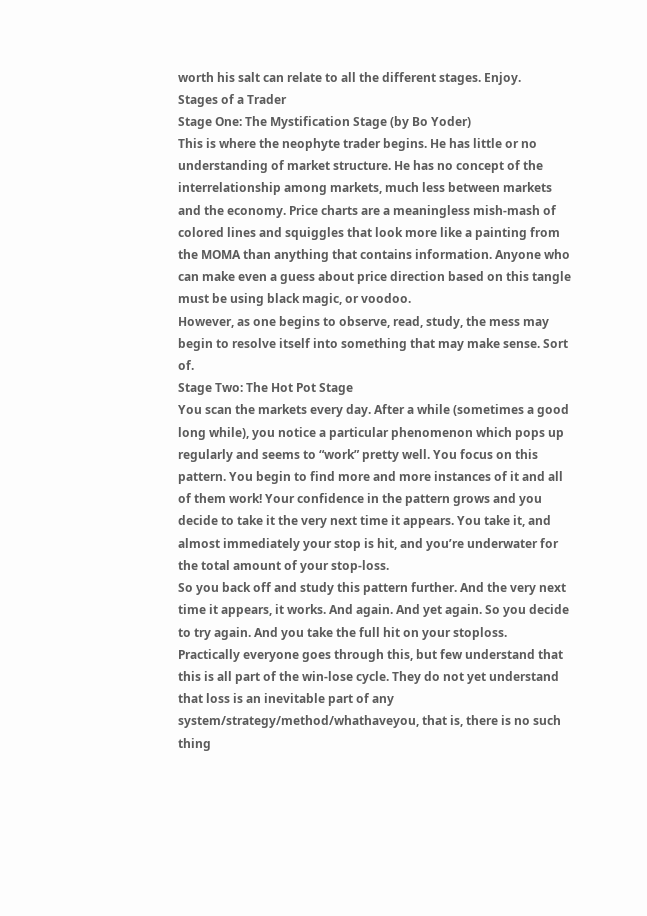worth his salt can relate to all the different stages. Enjoy.
Stages of a Trader
Stage One: The Mystification Stage (by Bo Yoder)
This is where the neophyte trader begins. He has little or no understanding of market structure. He has no concept of the interrelationship among markets, much less between markets and the economy. Price charts are a meaningless mish-mash of colored lines and squiggles that look more like a painting from the MOMA than anything that contains information. Anyone who can make even a guess about price direction based on this tangle must be using black magic, or voodoo.
However, as one begins to observe, read, study, the mess may begin to resolve itself into something that may make sense. Sort of.
Stage Two: The Hot Pot Stage
You scan the markets every day. After a while (sometimes a good long while), you notice a particular phenomenon which pops up regularly and seems to “work” pretty well. You focus on this pattern. You begin to find more and more instances of it and all of them work! Your confidence in the pattern grows and you decide to take it the very next time it appears. You take it, and almost immediately your stop is hit, and you’re underwater for the total amount of your stop-loss.
So you back off and study this pattern further. And the very next time it appears, it works. And again. And yet again. So you decide to try again. And you take the full hit on your stoploss.
Practically everyone goes through this, but few understand that this is all part of the win-lose cycle. They do not yet understand that loss is an inevitable part of any system/strategy/method/whathaveyou, that is, there is no such thing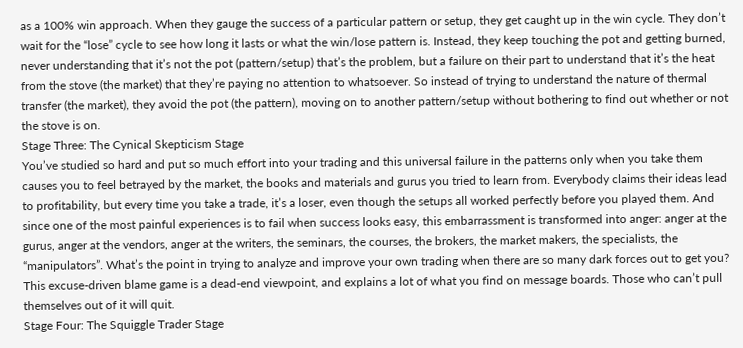as a 100% win approach. When they gauge the success of a particular pattern or setup, they get caught up in the win cycle. They don’t wait for the “lose” cycle to see how long it lasts or what the win/lose pattern is. Instead, they keep touching the pot and getting burned, never understanding that it’s not the pot (pattern/setup) that’s the problem, but a failure on their part to understand that it’s the heat from the stove (the market) that they’re paying no attention to whatsoever. So instead of trying to understand the nature of thermal transfer (the market), they avoid the pot (the pattern), moving on to another pattern/setup without bothering to find out whether or not the stove is on.
Stage Three: The Cynical Skepticism Stage
You’ve studied so hard and put so much effort into your trading and this universal failure in the patterns only when you take them causes you to feel betrayed by the market, the books and materials and gurus you tried to learn from. Everybody claims their ideas lead to profitability, but every time you take a trade, it’s a loser, even though the setups all worked perfectly before you played them. And since one of the most painful experiences is to fail when success looks easy, this embarrassment is transformed into anger: anger at the gurus, anger at the vendors, anger at the writers, the seminars, the courses, the brokers, the market makers, the specialists, the “manipulators”. What’s the point in trying to analyze and improve your own trading when there are so many dark forces out to get you?
This excuse-driven blame game is a dead-end viewpoint, and explains a lot of what you find on message boards. Those who can’t pull themselves out of it will quit.
Stage Four: The Squiggle Trader Stage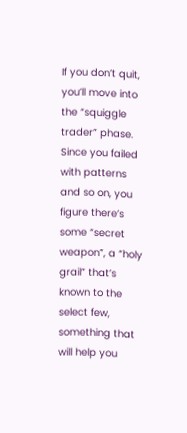If you don’t quit, you’ll move into the “squiggle trader” phase. Since you failed with patterns and so on, you figure there’s some “secret weapon”, a “holy grail” that’s known to the select few, something that will help you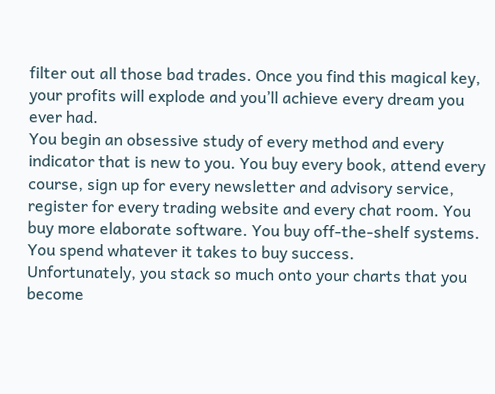filter out all those bad trades. Once you find this magical key, your profits will explode and you’ll achieve every dream you ever had.
You begin an obsessive study of every method and every indicator that is new to you. You buy every book, attend every course, sign up for every newsletter and advisory service, register for every trading website and every chat room. You buy more elaborate software. You buy off-the-shelf systems. You spend whatever it takes to buy success.
Unfortunately, you stack so much onto your charts that you become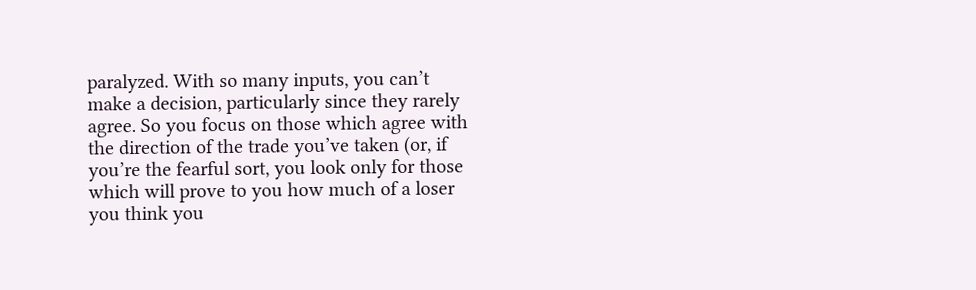paralyzed. With so many inputs, you can’t make a decision, particularly since they rarely agree. So you focus on those which agree with the direction of the trade you’ve taken (or, if you’re the fearful sort, you look only for those which will prove to you how much of a loser you think you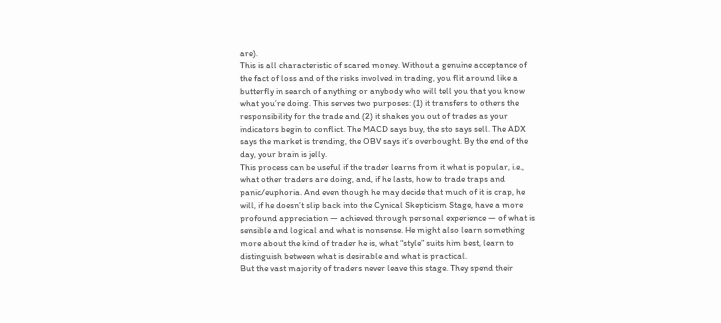are).
This is all characteristic of scared money. Without a genuine acceptance of the fact of loss and of the risks involved in trading, you flit around like a butterfly in search of anything or anybody who will tell you that you know what you’re doing. This serves two purposes: (1) it transfers to others the responsibility for the trade and (2) it shakes you out of trades as your indicators begin to conflict. The MACD says buy, the sto says sell. The ADX says the market is trending, the OBV says it’s overbought. By the end of the day, your brain is jelly.
This process can be useful if the trader learns from it what is popular, i.e., what other traders are doing, and, if he lasts, how to trade traps and panic/euphoria. And even though he may decide that much of it is crap, he will, if he doesn’t slip back into the Cynical Skepticism Stage, have a more profound appreciation — achieved through personal experience — of what is sensible and logical and what is nonsense. He might also learn something more about the kind of trader he is, what “style” suits him best, learn to distinguish between what is desirable and what is practical.
But the vast majority of traders never leave this stage. They spend their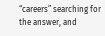“careers” searching for the answer, and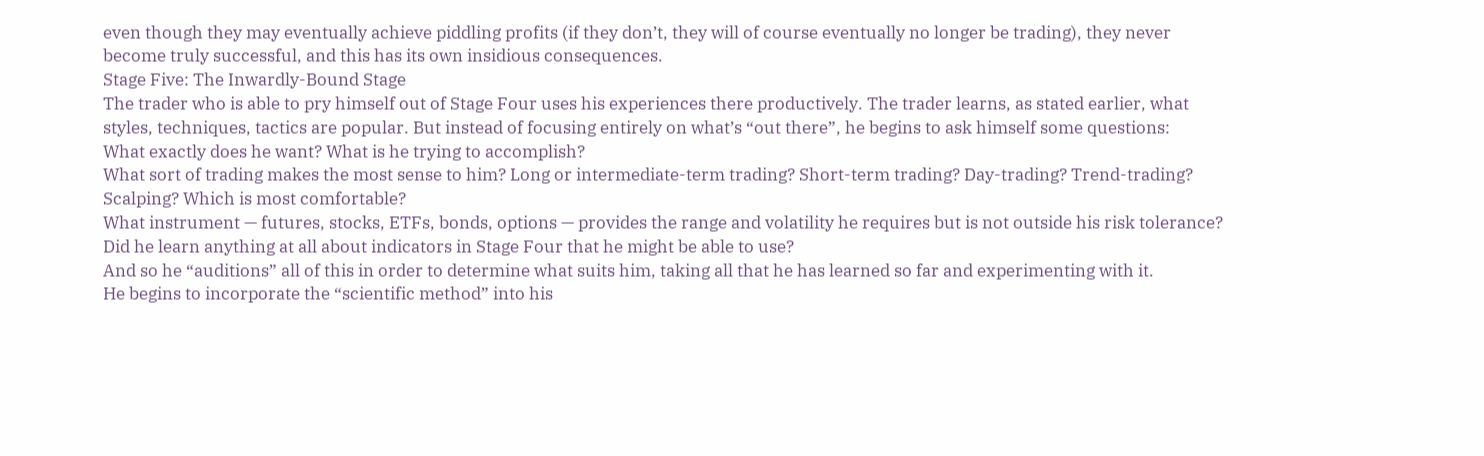even though they may eventually achieve piddling profits (if they don’t, they will of course eventually no longer be trading), they never become truly successful, and this has its own insidious consequences.
Stage Five: The Inwardly-Bound Stage
The trader who is able to pry himself out of Stage Four uses his experiences there productively. The trader learns, as stated earlier, what styles, techniques, tactics are popular. But instead of focusing entirely on what’s “out there”, he begins to ask himself some questions:
What exactly does he want? What is he trying to accomplish?
What sort of trading makes the most sense to him? Long or intermediate-term trading? Short-term trading? Day-trading? Trend-trading? Scalping? Which is most comfortable?
What instrument — futures, stocks, ETFs, bonds, options — provides the range and volatility he requires but is not outside his risk tolerance? Did he learn anything at all about indicators in Stage Four that he might be able to use?
And so he “auditions” all of this in order to determine what suits him, taking all that he has learned so far and experimenting with it.
He begins to incorporate the “scientific method” into his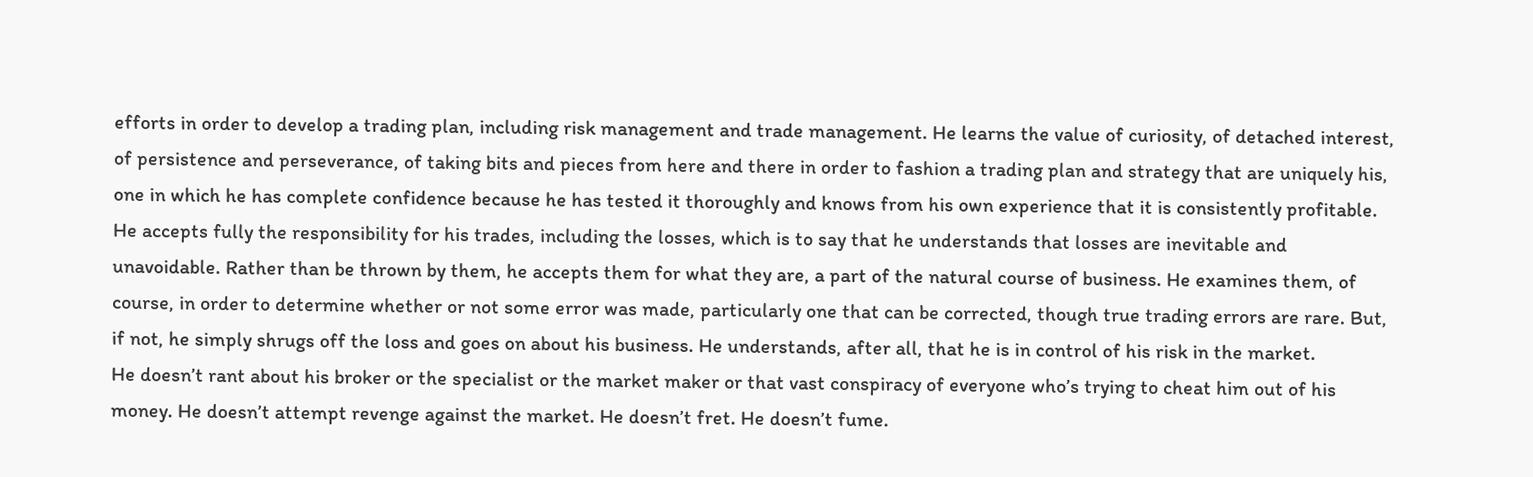efforts in order to develop a trading plan, including risk management and trade management. He learns the value of curiosity, of detached interest, of persistence and perseverance, of taking bits and pieces from here and there in order to fashion a trading plan and strategy that are uniquely his, one in which he has complete confidence because he has tested it thoroughly and knows from his own experience that it is consistently profitable.
He accepts fully the responsibility for his trades, including the losses, which is to say that he understands that losses are inevitable and unavoidable. Rather than be thrown by them, he accepts them for what they are, a part of the natural course of business. He examines them, of course, in order to determine whether or not some error was made, particularly one that can be corrected, though true trading errors are rare. But, if not, he simply shrugs off the loss and goes on about his business. He understands, after all, that he is in control of his risk in the market.
He doesn’t rant about his broker or the specialist or the market maker or that vast conspiracy of everyone who’s trying to cheat him out of his money. He doesn’t attempt revenge against the market. He doesn’t fret. He doesn’t fume.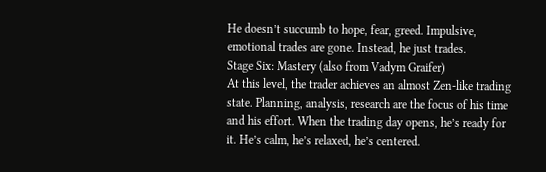He doesn’t succumb to hope, fear, greed. Impulsive, emotional trades are gone. Instead, he just trades.
Stage Six: Mastery (also from Vadym Graifer)
At this level, the trader achieves an almost Zen-like trading state. Planning, analysis, research are the focus of his time and his effort. When the trading day opens, he’s ready for it. He’s calm, he’s relaxed, he’s centered.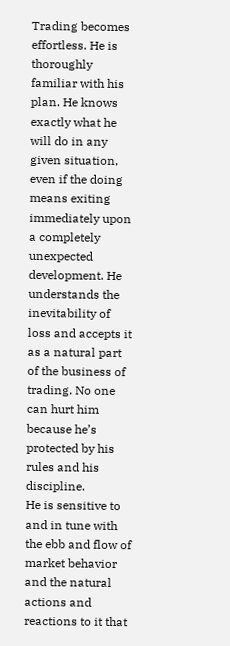Trading becomes effortless. He is thoroughly familiar with his plan. He knows exactly what he will do in any given situation, even if the doing means exiting immediately upon a completely unexpected development. He understands the inevitability of loss and accepts it as a natural part of the business of trading. No one can hurt him because he’s protected by his rules and his discipline.
He is sensitive to and in tune with the ebb and flow of market behavior and the natural actions and reactions to it that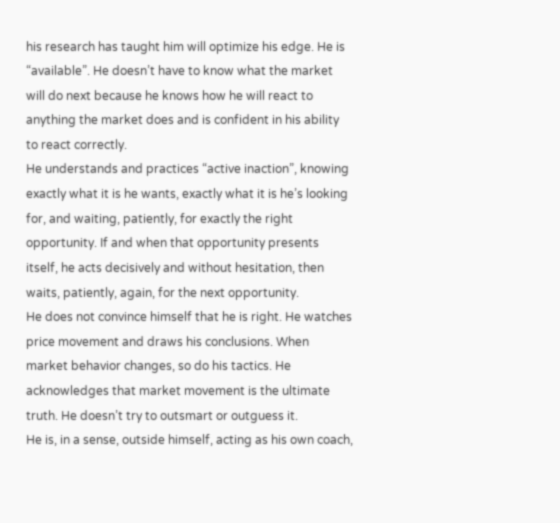his research has taught him will optimize his edge. He is “available”. He doesn’t have to know what the market will do next because he knows how he will react to anything the market does and is confident in his ability to react correctly.
He understands and practices “active inaction”, knowing exactly what it is he wants, exactly what it is he’s looking for, and waiting, patiently, for exactly the right opportunity. If and when that opportunity presents itself, he acts decisively and without hesitation, then waits, patiently, again, for the next opportunity.
He does not convince himself that he is right. He watches price movement and draws his conclusions. When market behavior changes, so do his tactics. He acknowledges that market movement is the ultimate truth. He doesn’t try to outsmart or outguess it.
He is, in a sense, outside himself, acting as his own coach,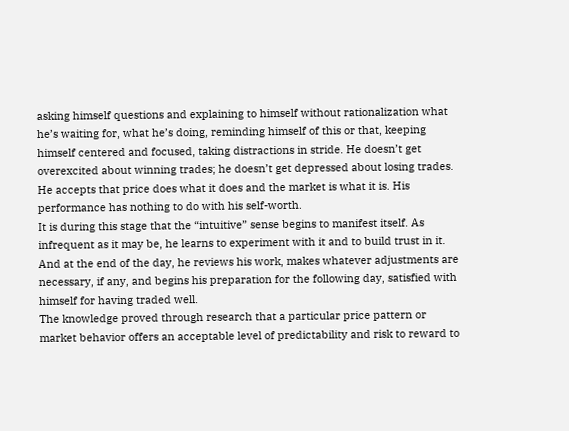asking himself questions and explaining to himself without rationalization what he’s waiting for, what he’s doing, reminding himself of this or that, keeping himself centered and focused, taking distractions in stride. He doesn’t get overexcited about winning trades; he doesn’t get depressed about losing trades. He accepts that price does what it does and the market is what it is. His performance has nothing to do with his self-worth.
It is during this stage that the “intuitive” sense begins to manifest itself. As infrequent as it may be, he learns to experiment with it and to build trust in it.
And at the end of the day, he reviews his work, makes whatever adjustments are necessary, if any, and begins his preparation for the following day, satisfied with himself for having traded well.
The knowledge proved through research that a particular price pattern or market behavior offers an acceptable level of predictability and risk to reward to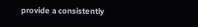provide a consistently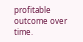profitable outcome over time.